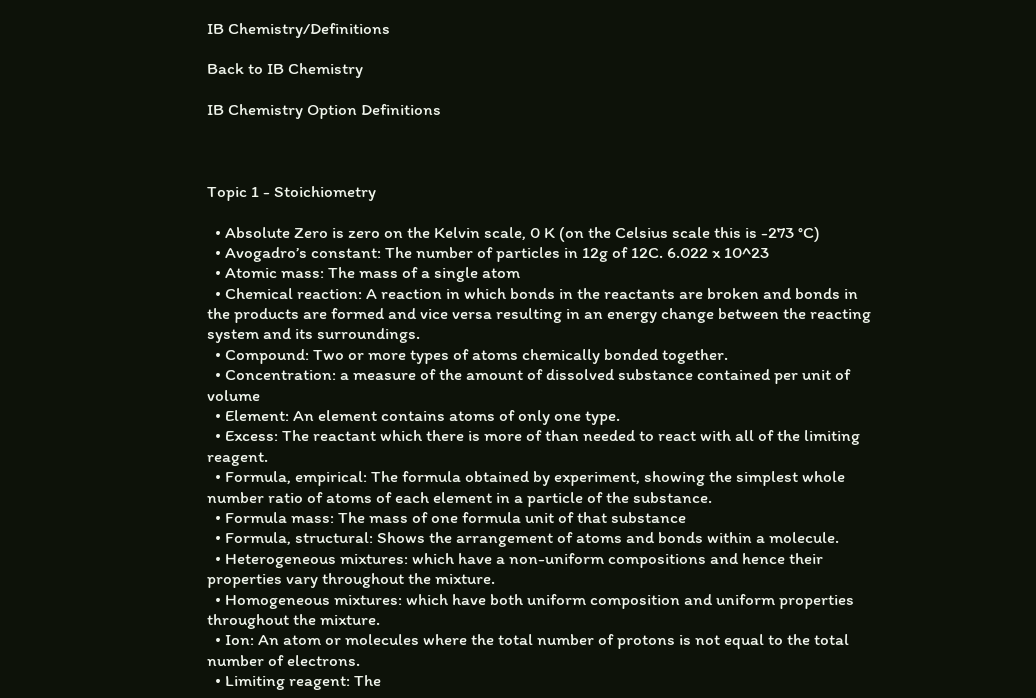IB Chemistry/Definitions

Back to IB Chemistry

IB Chemistry Option Definitions



Topic 1 - Stoichiometry

  • Absolute Zero is zero on the Kelvin scale, 0 K (on the Celsius scale this is -273 °C)
  • Avogadro’s constant: The number of particles in 12g of 12C. 6.022 x 10^23
  • Atomic mass: The mass of a single atom
  • Chemical reaction: A reaction in which bonds in the reactants are broken and bonds in the products are formed and vice versa resulting in an energy change between the reacting system and its surroundings.
  • Compound: Two or more types of atoms chemically bonded together.
  • Concentration: a measure of the amount of dissolved substance contained per unit of volume
  • Element: An element contains atoms of only one type.
  • Excess: The reactant which there is more of than needed to react with all of the limiting reagent.
  • Formula, empirical: The formula obtained by experiment, showing the simplest whole number ratio of atoms of each element in a particle of the substance.
  • Formula mass: The mass of one formula unit of that substance
  • Formula, structural: Shows the arrangement of atoms and bonds within a molecule.
  • Heterogeneous mixtures: which have a non-uniform compositions and hence their properties vary throughout the mixture.
  • Homogeneous mixtures: which have both uniform composition and uniform properties throughout the mixture.
  • Ion: An atom or molecules where the total number of protons is not equal to the total number of electrons.
  • Limiting reagent: The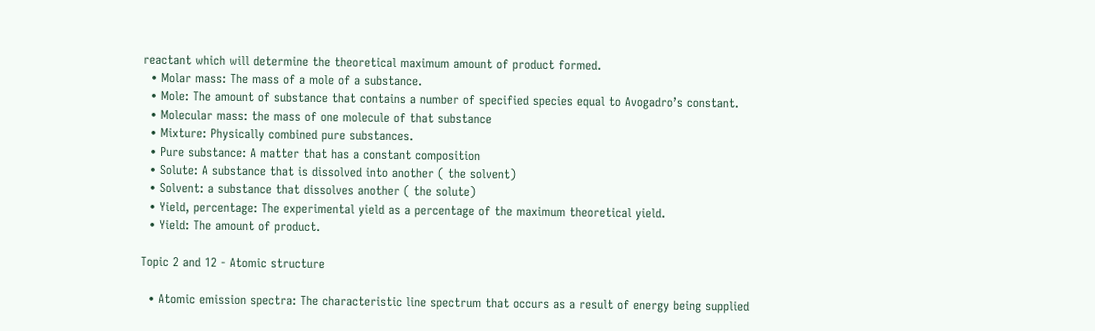reactant which will determine the theoretical maximum amount of product formed.
  • Molar mass: The mass of a mole of a substance.
  • Mole: The amount of substance that contains a number of specified species equal to Avogadro’s constant.
  • Molecular mass: the mass of one molecule of that substance
  • Mixture: Physically combined pure substances.
  • Pure substance: A matter that has a constant composition
  • Solute: A substance that is dissolved into another ( the solvent)
  • Solvent: a substance that dissolves another ( the solute)
  • Yield, percentage: The experimental yield as a percentage of the maximum theoretical yield.
  • Yield: The amount of product.

Topic 2 and 12 - Atomic structure

  • Atomic emission spectra: The characteristic line spectrum that occurs as a result of energy being supplied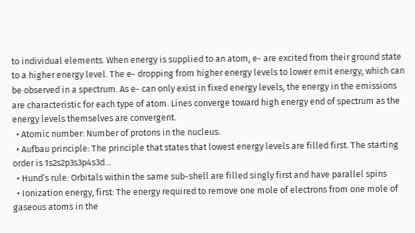to individual elements. When energy is supplied to an atom, e- are excited from their ground state to a higher energy level. The e- dropping from higher energy levels to lower emit energy, which can be observed in a spectrum. As e- can only exist in fixed energy levels, the energy in the emissions are characteristic for each type of atom. Lines converge toward high energy end of spectrum as the energy levels themselves are convergent.
  • Atomic number: Number of protons in the nucleus.
  • Aufbau principle: The principle that states that lowest energy levels are filled first. The starting order is 1s2s2p3s3p4s3d…
  • Hund’s rule: Orbitals within the same sub-shell are filled singly first and have parallel spins
  • Ionization energy, first: The energy required to remove one mole of electrons from one mole of gaseous atoms in the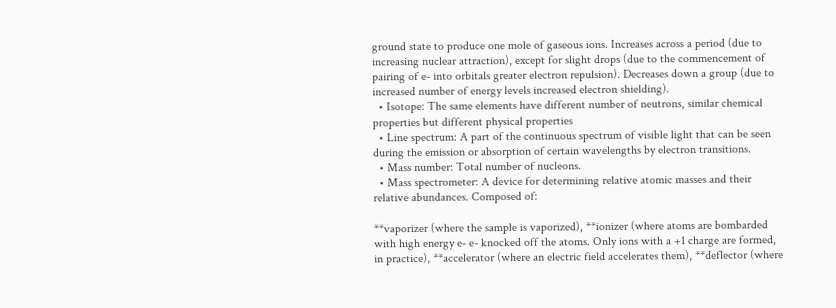ground state to produce one mole of gaseous ions. Increases across a period (due to increasing nuclear attraction), except for slight drops (due to the commencement of pairing of e- into orbitals greater electron repulsion). Decreases down a group (due to increased number of energy levels increased electron shielding).
  • Isotope: The same elements have different number of neutrons, similar chemical properties but different physical properties
  • Line spectrum: A part of the continuous spectrum of visible light that can be seen during the emission or absorption of certain wavelengths by electron transitions.
  • Mass number: Total number of nucleons.
  • Mass spectrometer: A device for determining relative atomic masses and their relative abundances. Composed of:

**vaporizer (where the sample is vaporized), **ionizer (where atoms are bombarded with high energy e- e- knocked off the atoms. Only ions with a +1 charge are formed, in practice), **accelerator (where an electric field accelerates them), **deflector (where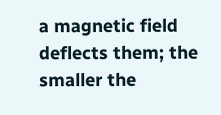a magnetic field deflects them; the smaller the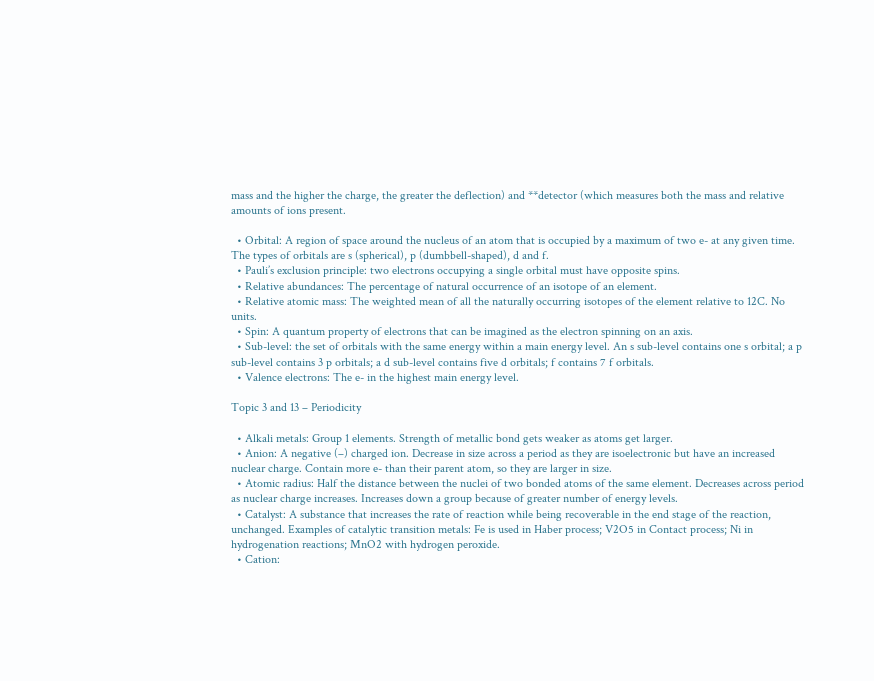mass and the higher the charge, the greater the deflection) and **detector (which measures both the mass and relative amounts of ions present.

  • Orbital: A region of space around the nucleus of an atom that is occupied by a maximum of two e- at any given time. The types of orbitals are s (spherical), p (dumbbell-shaped), d and f.
  • Pauli’s exclusion principle: two electrons occupying a single orbital must have opposite spins.
  • Relative abundances: The percentage of natural occurrence of an isotope of an element.
  • Relative atomic mass: The weighted mean of all the naturally occurring isotopes of the element relative to 12C. No units.
  • Spin: A quantum property of electrons that can be imagined as the electron spinning on an axis.
  • Sub-level: the set of orbitals with the same energy within a main energy level. An s sub-level contains one s orbital; a p sub-level contains 3 p orbitals; a d sub-level contains five d orbitals; f contains 7 f orbitals.
  • Valence electrons: The e- in the highest main energy level.

Topic 3 and 13 – Periodicity

  • Alkali metals: Group 1 elements. Strength of metallic bond gets weaker as atoms get larger.
  • Anion: A negative (–) charged ion. Decrease in size across a period as they are isoelectronic but have an increased nuclear charge. Contain more e- than their parent atom, so they are larger in size.
  • Atomic radius: Half the distance between the nuclei of two bonded atoms of the same element. Decreases across period as nuclear charge increases. Increases down a group because of greater number of energy levels.
  • Catalyst: A substance that increases the rate of reaction while being recoverable in the end stage of the reaction, unchanged. Examples of catalytic transition metals: Fe is used in Haber process; V2O5 in Contact process; Ni in hydrogenation reactions; MnO2 with hydrogen peroxide.
  • Cation: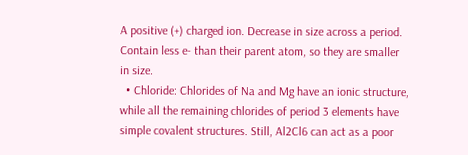A positive (+) charged ion. Decrease in size across a period. Contain less e- than their parent atom, so they are smaller in size.
  • Chloride: Chlorides of Na and Mg have an ionic structure, while all the remaining chlorides of period 3 elements have simple covalent structures. Still, Al2Cl6 can act as a poor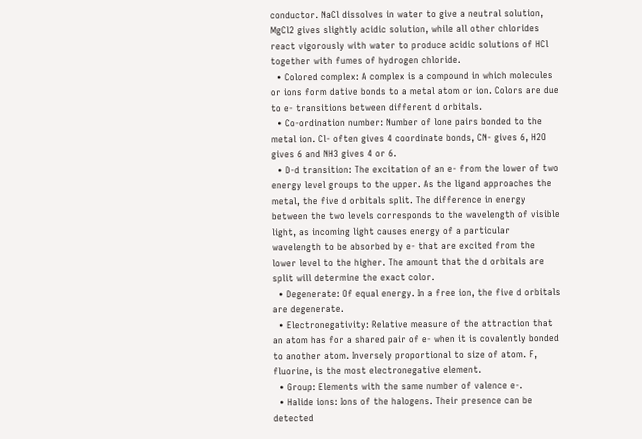conductor. NaCl dissolves in water to give a neutral solution, MgCl2 gives slightly acidic solution, while all other chlorides react vigorously with water to produce acidic solutions of HCl together with fumes of hydrogen chloride.
  • Colored complex: A complex is a compound in which molecules or ions form dative bonds to a metal atom or ion. Colors are due to e- transitions between different d orbitals.
  • Co-ordination number: Number of lone pairs bonded to the metal ion. Cl- often gives 4 coordinate bonds, CN- gives 6, H2O gives 6 and NH3 gives 4 or 6.
  • D-d transition: The excitation of an e- from the lower of two energy level groups to the upper. As the ligand approaches the metal, the five d orbitals split. The difference in energy between the two levels corresponds to the wavelength of visible light, as incoming light causes energy of a particular wavelength to be absorbed by e- that are excited from the lower level to the higher. The amount that the d orbitals are split will determine the exact color.
  • Degenerate: Of equal energy. In a free ion, the five d orbitals are degenerate.
  • Electronegativity: Relative measure of the attraction that an atom has for a shared pair of e- when it is covalently bonded to another atom. Inversely proportional to size of atom. F, fluorine, is the most electronegative element.
  • Group: Elements with the same number of valence e-.
  • Halide ions: Ions of the halogens. Their presence can be detected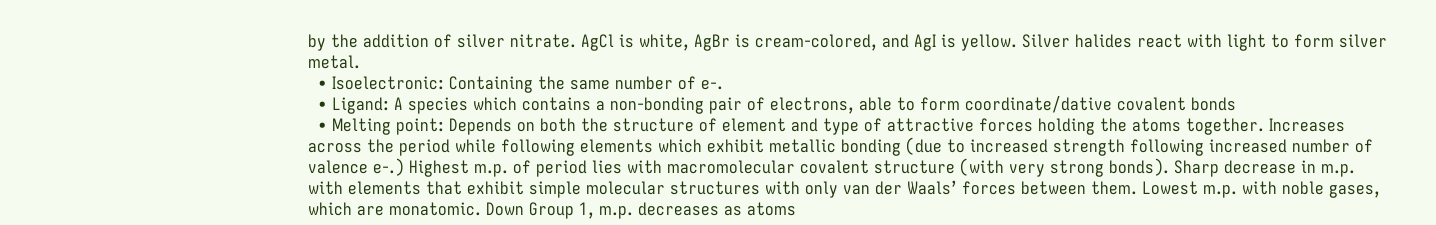by the addition of silver nitrate. AgCl is white, AgBr is cream-colored, and AgI is yellow. Silver halides react with light to form silver metal.
  • Isoelectronic: Containing the same number of e-.
  • Ligand: A species which contains a non-bonding pair of electrons, able to form coordinate/dative covalent bonds
  • Melting point: Depends on both the structure of element and type of attractive forces holding the atoms together. Increases across the period while following elements which exhibit metallic bonding (due to increased strength following increased number of valence e-.) Highest m.p. of period lies with macromolecular covalent structure (with very strong bonds). Sharp decrease in m.p. with elements that exhibit simple molecular structures with only van der Waals’ forces between them. Lowest m.p. with noble gases, which are monatomic. Down Group 1, m.p. decreases as atoms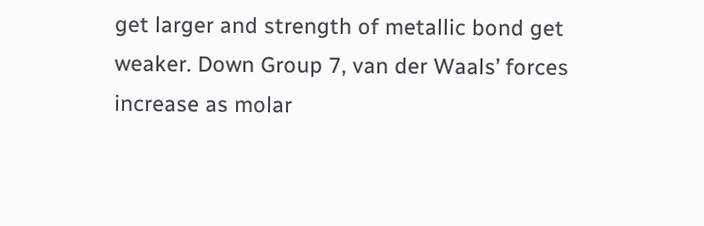get larger and strength of metallic bond get weaker. Down Group 7, van der Waals’ forces increase as molar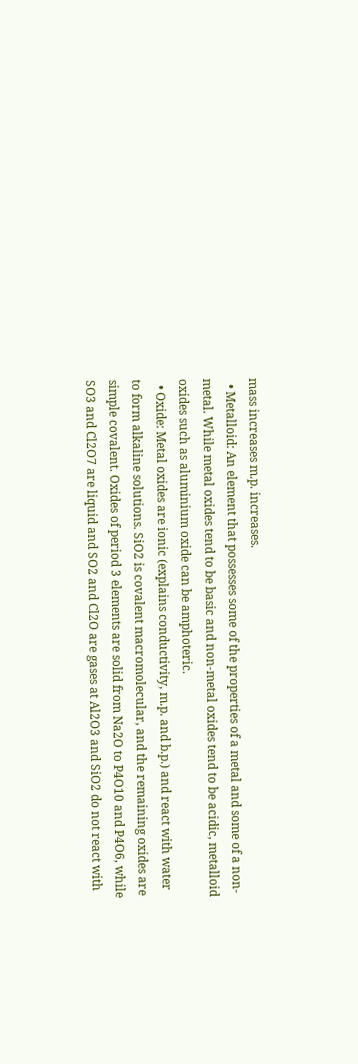mass increases m.p. increases.
  • Metalloid: An element that possesses some of the properties of a metal and some of a non-metal. While metal oxides tend to be basic and non-metal oxides tend to be acidic, metalloid oxides such as aluminium oxide can be amphoteric.
  • Oxide: Metal oxides are ionic (explains conductivity, m.p. and b.p.) and react with water to form alkaline solutions. SiO2 is covalent macromolecular, and the remaining oxides are simple covalent. Oxides of period 3 elements are solid from Na2O to P4O10 and P4O6, while SO3 and Cl2O7 are liquid and SO2 and Cl2O are gases at Al2O3 and SiO2 do not react with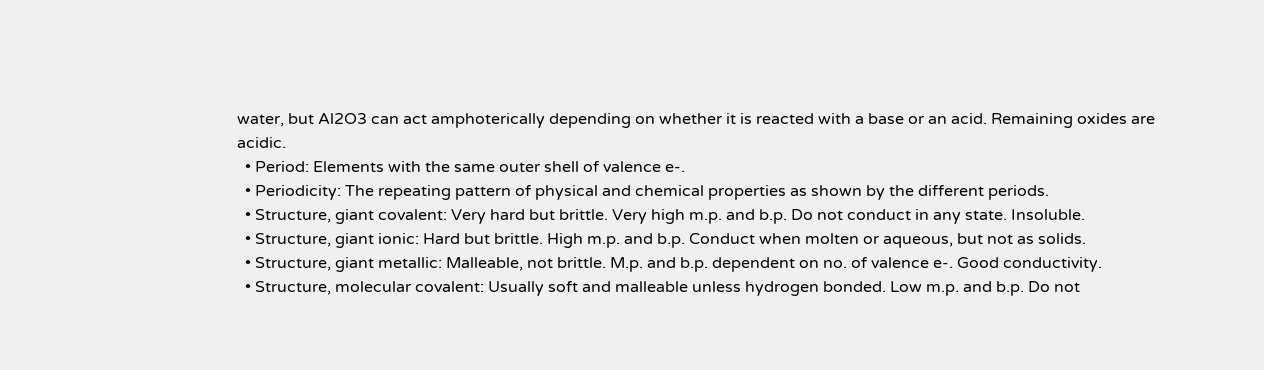water, but Al2O3 can act amphoterically depending on whether it is reacted with a base or an acid. Remaining oxides are acidic.
  • Period: Elements with the same outer shell of valence e-.
  • Periodicity: The repeating pattern of physical and chemical properties as shown by the different periods.
  • Structure, giant covalent: Very hard but brittle. Very high m.p. and b.p. Do not conduct in any state. Insoluble.
  • Structure, giant ionic: Hard but brittle. High m.p. and b.p. Conduct when molten or aqueous, but not as solids.
  • Structure, giant metallic: Malleable, not brittle. M.p. and b.p. dependent on no. of valence e-. Good conductivity.
  • Structure, molecular covalent: Usually soft and malleable unless hydrogen bonded. Low m.p. and b.p. Do not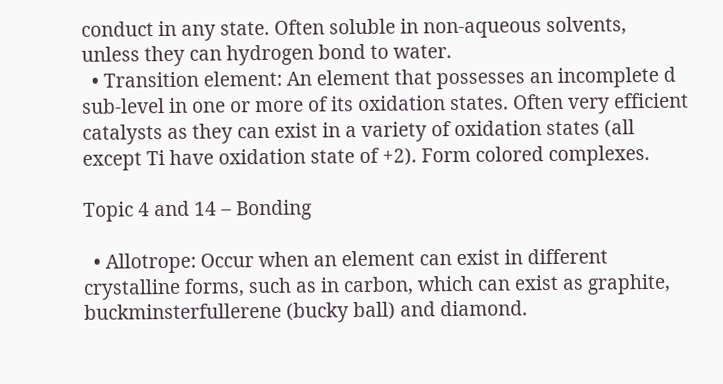conduct in any state. Often soluble in non-aqueous solvents, unless they can hydrogen bond to water.
  • Transition element: An element that possesses an incomplete d sub-level in one or more of its oxidation states. Often very efficient catalysts as they can exist in a variety of oxidation states (all except Ti have oxidation state of +2). Form colored complexes.

Topic 4 and 14 – Bonding

  • Allotrope: Occur when an element can exist in different crystalline forms, such as in carbon, which can exist as graphite, buckminsterfullerene (bucky ball) and diamond.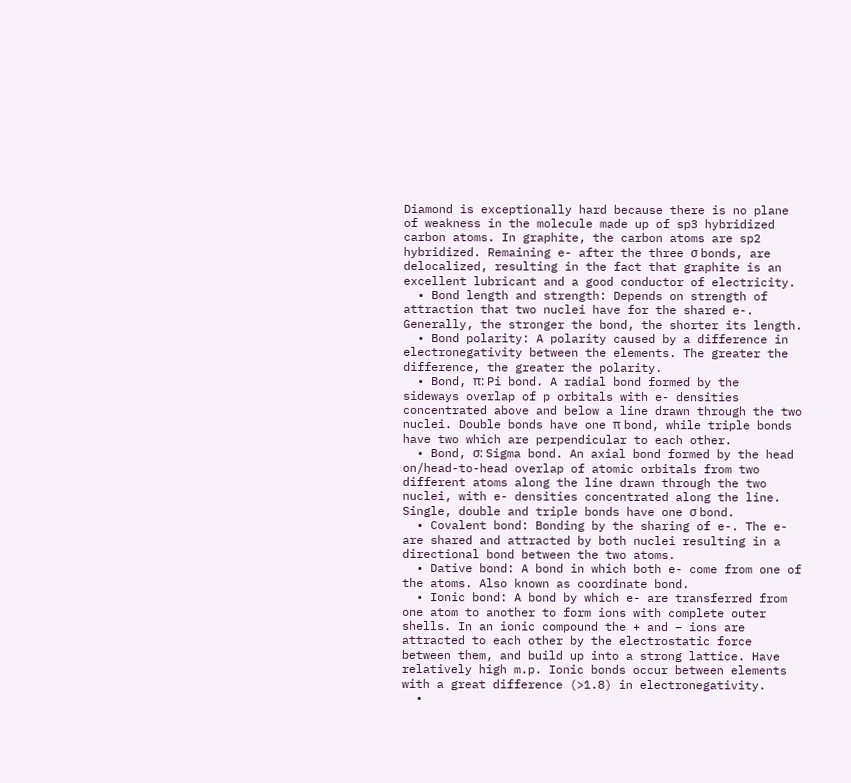Diamond is exceptionally hard because there is no plane of weakness in the molecule made up of sp3 hybridized carbon atoms. In graphite, the carbon atoms are sp2 hybridized. Remaining e- after the three σ bonds, are delocalized, resulting in the fact that graphite is an excellent lubricant and a good conductor of electricity.
  • Bond length and strength: Depends on strength of attraction that two nuclei have for the shared e-. Generally, the stronger the bond, the shorter its length.
  • Bond polarity: A polarity caused by a difference in electronegativity between the elements. The greater the difference, the greater the polarity.
  • Bond, π: Pi bond. A radial bond formed by the sideways overlap of p orbitals with e- densities concentrated above and below a line drawn through the two nuclei. Double bonds have one π bond, while triple bonds have two which are perpendicular to each other.
  • Bond, σ: Sigma bond. An axial bond formed by the head on/head-to-head overlap of atomic orbitals from two different atoms along the line drawn through the two nuclei, with e- densities concentrated along the line. Single, double and triple bonds have one σ bond.
  • Covalent bond: Bonding by the sharing of e-. The e- are shared and attracted by both nuclei resulting in a directional bond between the two atoms.
  • Dative bond: A bond in which both e- come from one of the atoms. Also known as coordinate bond.
  • Ionic bond: A bond by which e- are transferred from one atom to another to form ions with complete outer shells. In an ionic compound the + and – ions are attracted to each other by the electrostatic force between them, and build up into a strong lattice. Have relatively high m.p. Ionic bonds occur between elements with a great difference (>1.8) in electronegativity.
  •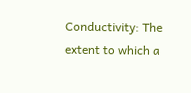Conductivity: The extent to which a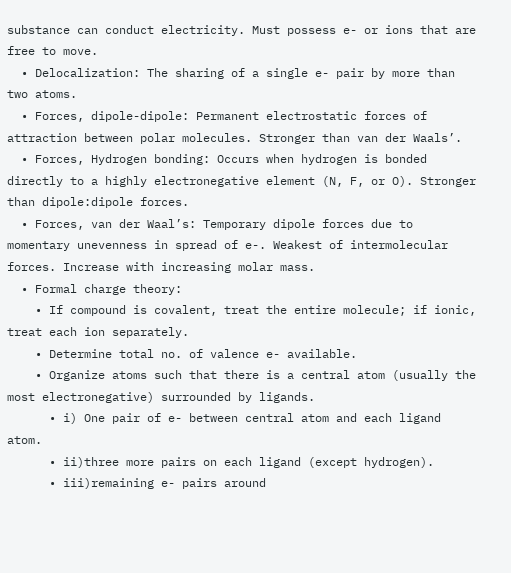substance can conduct electricity. Must possess e- or ions that are free to move.
  • Delocalization: The sharing of a single e- pair by more than two atoms.
  • Forces, dipole-dipole: Permanent electrostatic forces of attraction between polar molecules. Stronger than van der Waals’.
  • Forces, Hydrogen bonding: Occurs when hydrogen is bonded directly to a highly electronegative element (N, F, or O). Stronger than dipole:dipole forces.
  • Forces, van der Waal’s: Temporary dipole forces due to momentary unevenness in spread of e-. Weakest of intermolecular forces. Increase with increasing molar mass.
  • Formal charge theory:
    • If compound is covalent, treat the entire molecule; if ionic, treat each ion separately.
    • Determine total no. of valence e- available.
    • Organize atoms such that there is a central atom (usually the most electronegative) surrounded by ligands.
      • i) One pair of e- between central atom and each ligand atom.
      • ii)three more pairs on each ligand (except hydrogen).
      • iii)remaining e- pairs around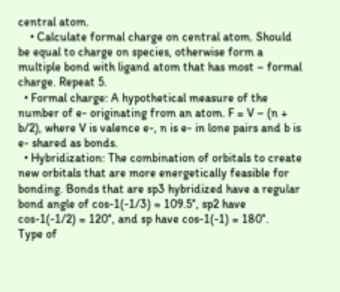central atom.
    • Calculate formal charge on central atom. Should be equal to charge on species, otherwise form a multiple bond with ligand atom that has most – formal charge. Repeat 5.
  • Formal charge: A hypothetical measure of the number of e- originating from an atom. F = V – (n + b/2), where V is valence e-, n is e- in lone pairs and b is e- shared as bonds.
  • Hybridization: The combination of orbitals to create new orbitals that are more energetically feasible for bonding. Bonds that are sp3 hybridized have a regular bond angle of cos-1(-1/3) ≈ 109.5°, sp2 have cos-1(-1/2) = 120°, and sp have cos-1(-1) = 180°.
Type of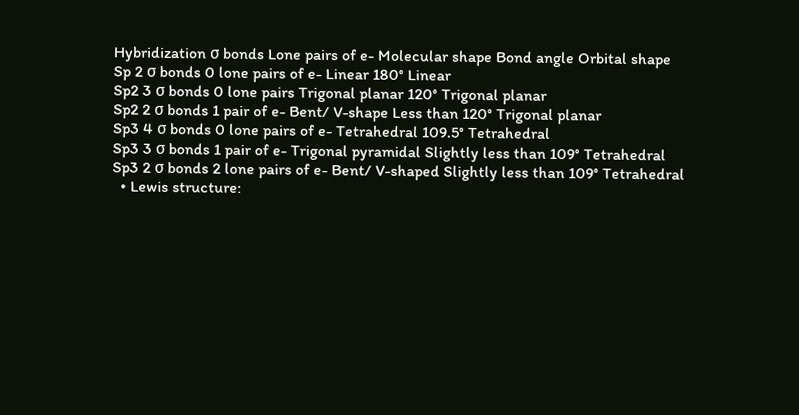Hybridization σ bonds Lone pairs of e- Molecular shape Bond angle Orbital shape
Sp 2 σ bonds 0 lone pairs of e- Linear 180° Linear
Sp2 3 σ bonds 0 lone pairs Trigonal planar 120° Trigonal planar
Sp2 2 σ bonds 1 pair of e- Bent/ V-shape Less than 120° Trigonal planar
Sp3 4 σ bonds 0 lone pairs of e- Tetrahedral 109.5° Tetrahedral
Sp3 3 σ bonds 1 pair of e- Trigonal pyramidal Slightly less than 109° Tetrahedral
Sp3 2 σ bonds 2 lone pairs of e- Bent/ V-shaped Slightly less than 109° Tetrahedral
  • Lewis structure: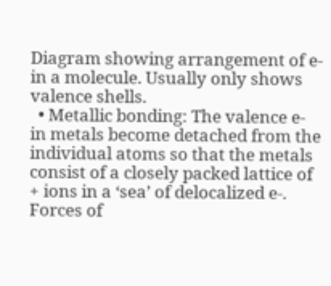Diagram showing arrangement of e- in a molecule. Usually only shows valence shells.
  • Metallic bonding: The valence e- in metals become detached from the individual atoms so that the metals consist of a closely packed lattice of + ions in a ‘sea’ of delocalized e-. Forces of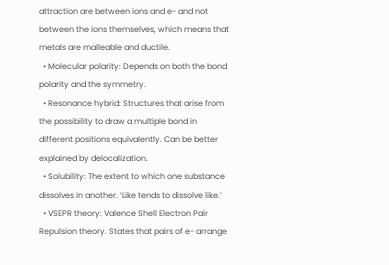attraction are between ions and e- and not between the ions themselves, which means that metals are malleable and ductile.
  • Molecular polarity: Depends on both the bond polarity and the symmetry.
  • Resonance hybrid: Structures that arise from the possibility to draw a multiple bond in different positions equivalently. Can be better explained by delocalization.
  • Solubility: The extent to which one substance dissolves in another. ‘Like tends to dissolve like.’
  • VSEPR theory: Valence Shell Electron Pair Repulsion theory. States that pairs of e- arrange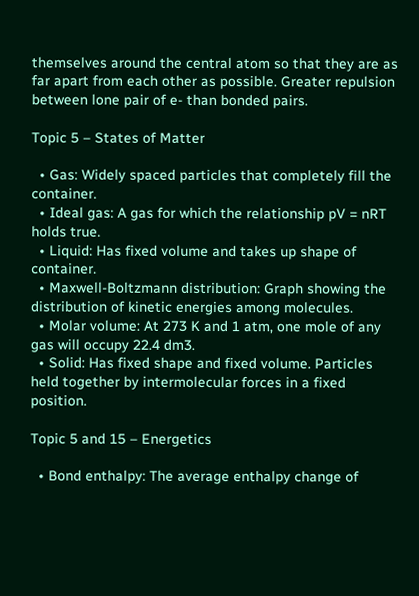themselves around the central atom so that they are as far apart from each other as possible. Greater repulsion between lone pair of e- than bonded pairs.

Topic 5 – States of Matter

  • Gas: Widely spaced particles that completely fill the container.
  • Ideal gas: A gas for which the relationship pV = nRT holds true.
  • Liquid: Has fixed volume and takes up shape of container.
  • Maxwell-Boltzmann distribution: Graph showing the distribution of kinetic energies among molecules.
  • Molar volume: At 273 K and 1 atm, one mole of any gas will occupy 22.4 dm3.
  • Solid: Has fixed shape and fixed volume. Particles held together by intermolecular forces in a fixed position.

Topic 5 and 15 – Energetics

  • Bond enthalpy: The average enthalpy change of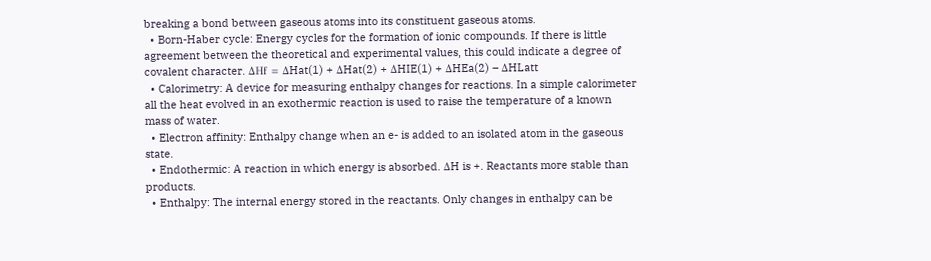breaking a bond between gaseous atoms into its constituent gaseous atoms.
  • Born-Haber cycle: Energy cycles for the formation of ionic compounds. If there is little agreement between the theoretical and experimental values, this could indicate a degree of covalent character. ΔHf = ΔHat(1) + ΔHat(2) + ΔHIE(1) + ΔHEa(2) – ΔHLatt
  • Calorimetry: A device for measuring enthalpy changes for reactions. In a simple calorimeter all the heat evolved in an exothermic reaction is used to raise the temperature of a known mass of water.
  • Electron affinity: Enthalpy change when an e- is added to an isolated atom in the gaseous state.
  • Endothermic: A reaction in which energy is absorbed. ΔH is +. Reactants more stable than products.
  • Enthalpy: The internal energy stored in the reactants. Only changes in enthalpy can be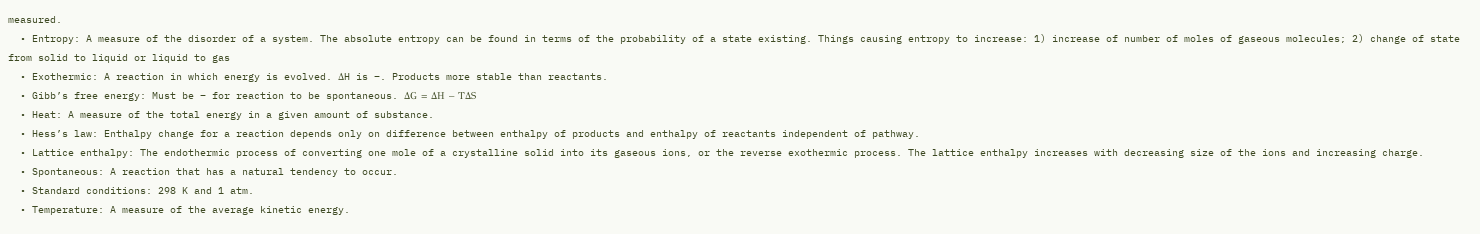measured.
  • Entropy: A measure of the disorder of a system. The absolute entropy can be found in terms of the probability of a state existing. Things causing entropy to increase: 1) increase of number of moles of gaseous molecules; 2) change of state from solid to liquid or liquid to gas
  • Exothermic: A reaction in which energy is evolved. ΔH is –. Products more stable than reactants.
  • Gibb’s free energy: Must be – for reaction to be spontaneous. ΔG = ΔH – TΔS
  • Heat: A measure of the total energy in a given amount of substance.
  • Hess’s law: Enthalpy change for a reaction depends only on difference between enthalpy of products and enthalpy of reactants independent of pathway.
  • Lattice enthalpy: The endothermic process of converting one mole of a crystalline solid into its gaseous ions, or the reverse exothermic process. The lattice enthalpy increases with decreasing size of the ions and increasing charge.
  • Spontaneous: A reaction that has a natural tendency to occur.
  • Standard conditions: 298 K and 1 atm.
  • Temperature: A measure of the average kinetic energy.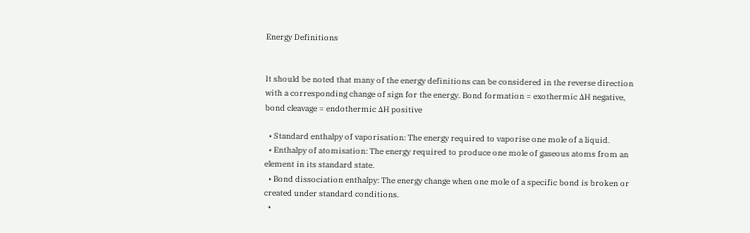Energy Definitions


It should be noted that many of the energy definitions can be considered in the reverse direction with a corresponding change of sign for the energy. Bond formation = exothermic ΔH negative, bond cleavage = endothermic ΔH positive

  • Standard enthalpy of vaporisation: The energy required to vaporise one mole of a liquid.
  • Enthalpy of atomisation: The energy required to produce one mole of gaseous atoms from an element in its standard state.
  • Bond dissociation enthalpy: The energy change when one mole of a specific bond is broken or created under standard conditions.
  •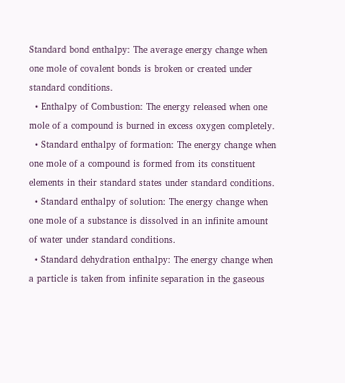Standard bond enthalpy: The average energy change when one mole of covalent bonds is broken or created under standard conditions.
  • Enthalpy of Combustion: The energy released when one mole of a compound is burned in excess oxygen completely.
  • Standard enthalpy of formation: The energy change when one mole of a compound is formed from its constituent elements in their standard states under standard conditions.
  • Standard enthalpy of solution: The energy change when one mole of a substance is dissolved in an infinite amount of water under standard conditions.
  • Standard dehydration enthalpy: The energy change when a particle is taken from infinite separation in the gaseous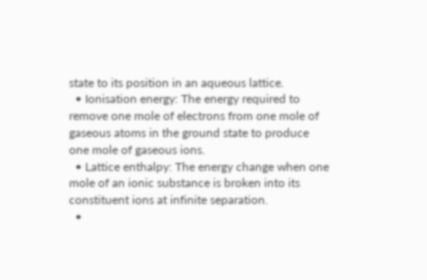state to its position in an aqueous lattice.
  • Ionisation energy: The energy required to remove one mole of electrons from one mole of gaseous atoms in the ground state to produce one mole of gaseous ions.
  • Lattice enthalpy: The energy change when one mole of an ionic substance is broken into its constituent ions at infinite separation.
  •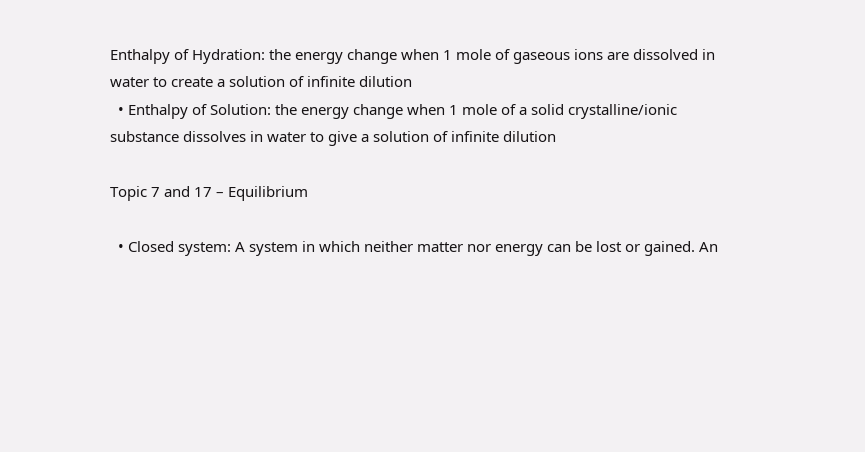Enthalpy of Hydration: the energy change when 1 mole of gaseous ions are dissolved in water to create a solution of infinite dilution
  • Enthalpy of Solution: the energy change when 1 mole of a solid crystalline/ionic substance dissolves in water to give a solution of infinite dilution

Topic 7 and 17 – Equilibrium

  • Closed system: A system in which neither matter nor energy can be lost or gained. An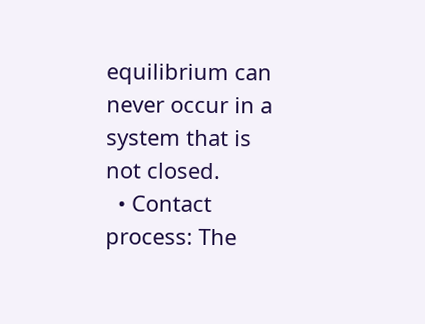equilibrium can never occur in a system that is not closed.
  • Contact process: The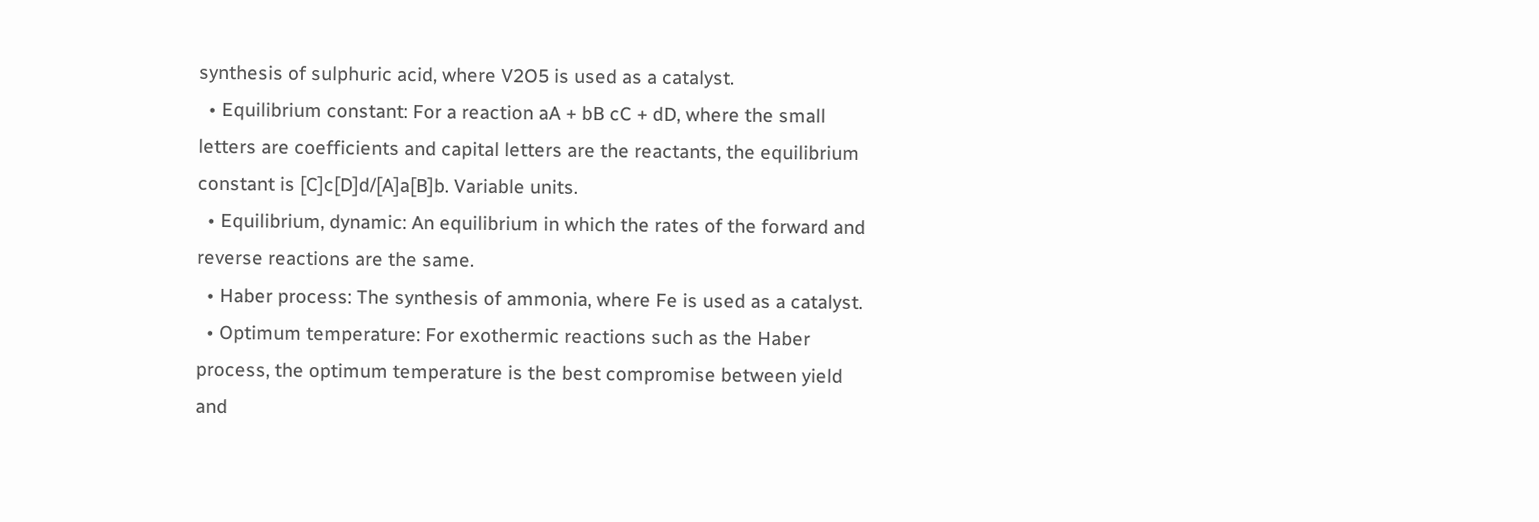synthesis of sulphuric acid, where V2O5 is used as a catalyst.
  • Equilibrium constant: For a reaction aA + bB cC + dD, where the small letters are coefficients and capital letters are the reactants, the equilibrium constant is [C]c[D]d/[A]a[B]b. Variable units.
  • Equilibrium, dynamic: An equilibrium in which the rates of the forward and reverse reactions are the same.
  • Haber process: The synthesis of ammonia, where Fe is used as a catalyst.
  • Optimum temperature: For exothermic reactions such as the Haber process, the optimum temperature is the best compromise between yield and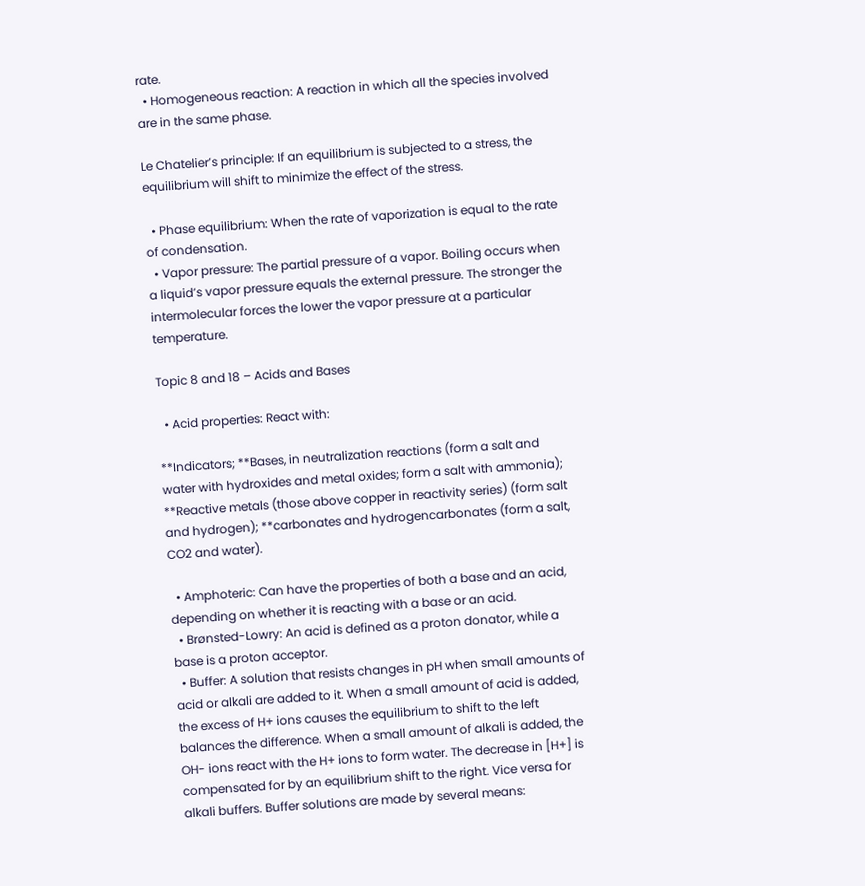rate.
  • Homogeneous reaction: A reaction in which all the species involved are in the same phase.

Le Chatelier’s principle: If an equilibrium is subjected to a stress, the equilibrium will shift to minimize the effect of the stress.

  • Phase equilibrium: When the rate of vaporization is equal to the rate of condensation.
  • Vapor pressure: The partial pressure of a vapor. Boiling occurs when a liquid’s vapor pressure equals the external pressure. The stronger the intermolecular forces the lower the vapor pressure at a particular temperature.

Topic 8 and 18 – Acids and Bases

  • Acid properties: React with:

**Indicators; **Bases, in neutralization reactions (form a salt and water with hydroxides and metal oxides; form a salt with ammonia); **Reactive metals (those above copper in reactivity series) (form salt and hydrogen); **carbonates and hydrogencarbonates (form a salt, CO2 and water).

  • Amphoteric: Can have the properties of both a base and an acid, depending on whether it is reacting with a base or an acid.
  • Brønsted-Lowry: An acid is defined as a proton donator, while a base is a proton acceptor.
  • Buffer: A solution that resists changes in pH when small amounts of acid or alkali are added to it. When a small amount of acid is added, the excess of H+ ions causes the equilibrium to shift to the left balances the difference. When a small amount of alkali is added, the OH- ions react with the H+ ions to form water. The decrease in [H+] is compensated for by an equilibrium shift to the right. Vice versa for alkali buffers. Buffer solutions are made by several means: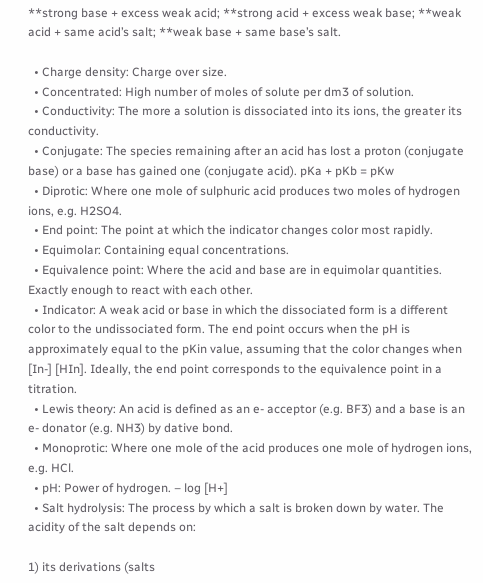**strong base + excess weak acid; **strong acid + excess weak base; **weak acid + same acid’s salt; **weak base + same base’s salt.

  • Charge density: Charge over size.
  • Concentrated: High number of moles of solute per dm3 of solution.
  • Conductivity: The more a solution is dissociated into its ions, the greater its conductivity.
  • Conjugate: The species remaining after an acid has lost a proton (conjugate base) or a base has gained one (conjugate acid). pKa + pKb = pKw
  • Diprotic: Where one mole of sulphuric acid produces two moles of hydrogen ions, e.g. H2SO4.
  • End point: The point at which the indicator changes color most rapidly.
  • Equimolar: Containing equal concentrations.
  • Equivalence point: Where the acid and base are in equimolar quantities. Exactly enough to react with each other.
  • Indicator: A weak acid or base in which the dissociated form is a different color to the undissociated form. The end point occurs when the pH is approximately equal to the pKin value, assuming that the color changes when [In-] [HIn]. Ideally, the end point corresponds to the equivalence point in a titration.
  • Lewis theory: An acid is defined as an e- acceptor (e.g. BF3) and a base is an e- donator (e.g. NH3) by dative bond.
  • Monoprotic: Where one mole of the acid produces one mole of hydrogen ions, e.g. HCl.
  • pH: Power of hydrogen. – log [H+]
  • Salt hydrolysis: The process by which a salt is broken down by water. The acidity of the salt depends on:

1) its derivations (salts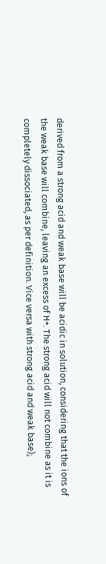derived from a strong acid and weak base will be acidic in solution, considering that the ions of the weak base will combine, leaving an excess of H+. The strong acid will not combine as it is completely dissociated, as per definition. Vice versa with strong acid and weak base);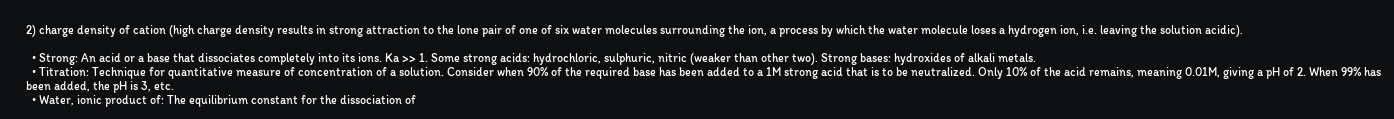2) charge density of cation (high charge density results in strong attraction to the lone pair of one of six water molecules surrounding the ion, a process by which the water molecule loses a hydrogen ion, i.e. leaving the solution acidic).

  • Strong: An acid or a base that dissociates completely into its ions. Ka >> 1. Some strong acids: hydrochloric, sulphuric, nitric (weaker than other two). Strong bases: hydroxides of alkali metals.
  • Titration: Technique for quantitative measure of concentration of a solution. Consider when 90% of the required base has been added to a 1M strong acid that is to be neutralized. Only 10% of the acid remains, meaning 0.01M, giving a pH of 2. When 99% has been added, the pH is 3, etc.
  • Water, ionic product of: The equilibrium constant for the dissociation of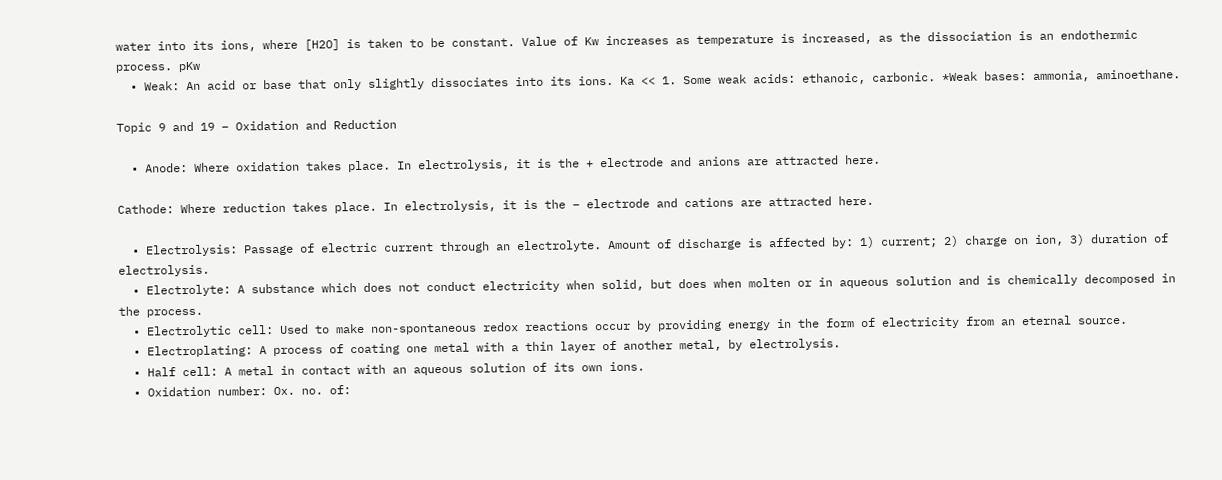water into its ions, where [H2O] is taken to be constant. Value of Kw increases as temperature is increased, as the dissociation is an endothermic process. pKw
  • Weak: An acid or base that only slightly dissociates into its ions. Ka << 1. Some weak acids: ethanoic, carbonic. *Weak bases: ammonia, aminoethane.

Topic 9 and 19 – Oxidation and Reduction

  • Anode: Where oxidation takes place. In electrolysis, it is the + electrode and anions are attracted here.

Cathode: Where reduction takes place. In electrolysis, it is the – electrode and cations are attracted here.

  • Electrolysis: Passage of electric current through an electrolyte. Amount of discharge is affected by: 1) current; 2) charge on ion, 3) duration of electrolysis.
  • Electrolyte: A substance which does not conduct electricity when solid, but does when molten or in aqueous solution and is chemically decomposed in the process.
  • Electrolytic cell: Used to make non-spontaneous redox reactions occur by providing energy in the form of electricity from an eternal source.
  • Electroplating: A process of coating one metal with a thin layer of another metal, by electrolysis.
  • Half cell: A metal in contact with an aqueous solution of its own ions.
  • Oxidation number: Ox. no. of: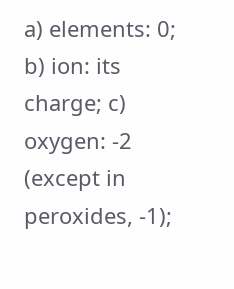a) elements: 0; b) ion: its charge; c) oxygen: -2 (except in peroxides, -1);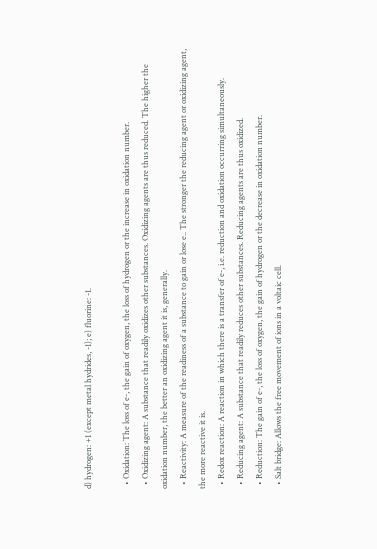d) hydrogen: +1 (except metal hydrides, -1); e) fluorine: -1.

  • Oxidation: The loss of e-, the gain of oxygen, the loss of hydrogen or the increase in oxidation number.
  • Oxidizing agent: A substance that readily oxidizes other substances. Oxidizing agents are thus reduced. The higher the oxidation number, the better an oxidizing agent it is, generally.
  • Reactivity: A measure of the readiness of a substance to gain or lose e.. The stronger the reducing agent or oxidizing agent, the more reactive it is.
  • Redox reaction: A reaction in which there is a transfer of e-, i.e. reduction and oxidation occurring simultaneously.
  • Reducing agent: A substance that readily reduces other substances. Reducing agents are thus oxidized.
  • Reduction: The gain of e-, the loss of oxygen, the gain of hydrogen or the decrease in oxidation number.
  • Salt bridge: Allows the free movement of ions in a voltaic cell.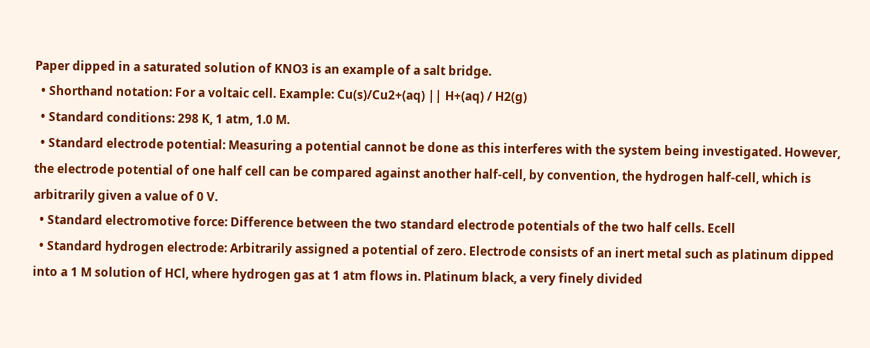Paper dipped in a saturated solution of KNO3 is an example of a salt bridge.
  • Shorthand notation: For a voltaic cell. Example: Cu(s)/Cu2+(aq) || H+(aq) / H2(g)
  • Standard conditions: 298 K, 1 atm, 1.0 M.
  • Standard electrode potential: Measuring a potential cannot be done as this interferes with the system being investigated. However, the electrode potential of one half cell can be compared against another half-cell, by convention, the hydrogen half-cell, which is arbitrarily given a value of 0 V.
  • Standard electromotive force: Difference between the two standard electrode potentials of the two half cells. Ecell
  • Standard hydrogen electrode: Arbitrarily assigned a potential of zero. Electrode consists of an inert metal such as platinum dipped into a 1 M solution of HCl, where hydrogen gas at 1 atm flows in. Platinum black, a very finely divided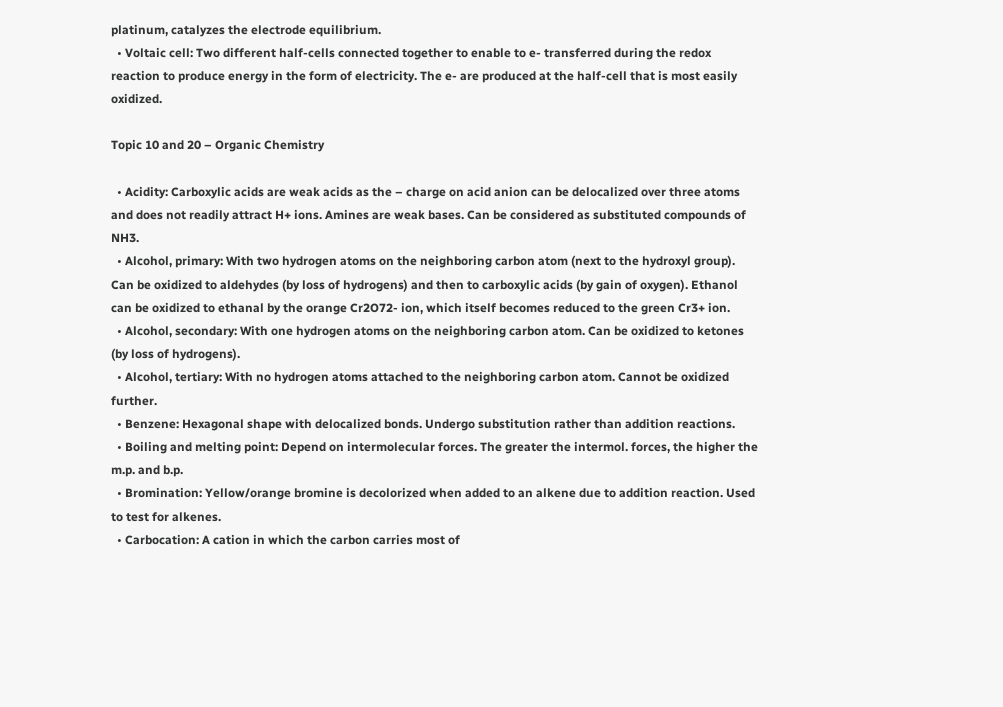platinum, catalyzes the electrode equilibrium.
  • Voltaic cell: Two different half-cells connected together to enable to e- transferred during the redox reaction to produce energy in the form of electricity. The e- are produced at the half-cell that is most easily oxidized.

Topic 10 and 20 – Organic Chemistry

  • Acidity: Carboxylic acids are weak acids as the – charge on acid anion can be delocalized over three atoms and does not readily attract H+ ions. Amines are weak bases. Can be considered as substituted compounds of NH3.
  • Alcohol, primary: With two hydrogen atoms on the neighboring carbon atom (next to the hydroxyl group). Can be oxidized to aldehydes (by loss of hydrogens) and then to carboxylic acids (by gain of oxygen). Ethanol can be oxidized to ethanal by the orange Cr2O72- ion, which itself becomes reduced to the green Cr3+ ion.
  • Alcohol, secondary: With one hydrogen atoms on the neighboring carbon atom. Can be oxidized to ketones (by loss of hydrogens).
  • Alcohol, tertiary: With no hydrogen atoms attached to the neighboring carbon atom. Cannot be oxidized further.
  • Benzene: Hexagonal shape with delocalized bonds. Undergo substitution rather than addition reactions.
  • Boiling and melting point: Depend on intermolecular forces. The greater the intermol. forces, the higher the m.p. and b.p.
  • Bromination: Yellow/orange bromine is decolorized when added to an alkene due to addition reaction. Used to test for alkenes.
  • Carbocation: A cation in which the carbon carries most of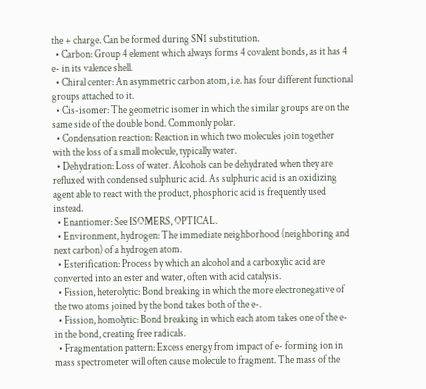the + charge. Can be formed during SN1 substitution.
  • Carbon: Group 4 element which always forms 4 covalent bonds, as it has 4 e- in its valence shell.
  • Chiral center: An asymmetric carbon atom, i.e. has four different functional groups attached to it.
  • Cis-isomer: The geometric isomer in which the similar groups are on the same side of the double bond. Commonly polar.
  • Condensation reaction: Reaction in which two molecules join together with the loss of a small molecule, typically water.
  • Dehydration: Loss of water. Alcohols can be dehydrated when they are refluxed with condensed sulphuric acid. As sulphuric acid is an oxidizing agent able to react with the product, phosphoric acid is frequently used instead.
  • Enantiomer: See ISOMERS, OPTICAL.
  • Environment, hydrogen: The immediate neighborhood (neighboring and next carbon) of a hydrogen atom.
  • Esterification: Process by which an alcohol and a carboxylic acid are converted into an ester and water, often with acid catalysis.
  • Fission, heterolytic: Bond breaking in which the more electronegative of the two atoms joined by the bond takes both of the e-.
  • Fission, homolytic: Bond breaking in which each atom takes one of the e- in the bond, creating free radicals.
  • Fragmentation pattern: Excess energy from impact of e- forming ion in mass spectrometer will often cause molecule to fragment. The mass of the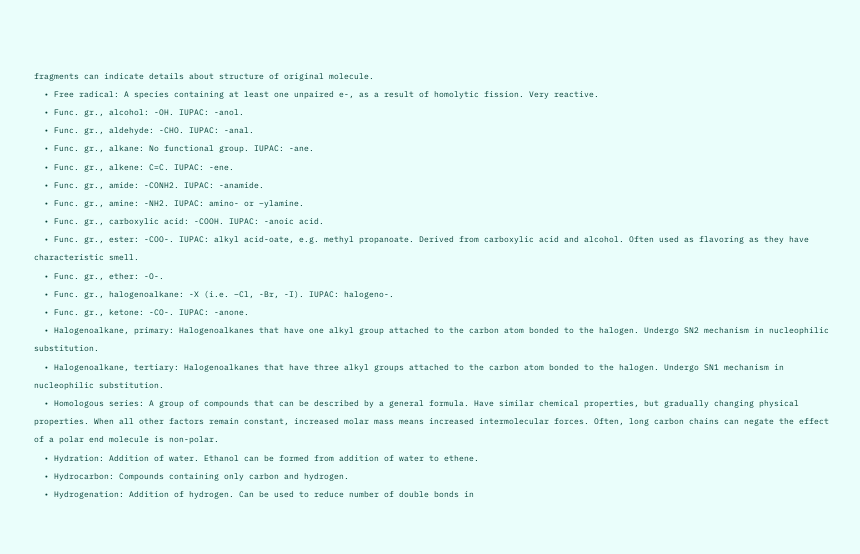fragments can indicate details about structure of original molecule.
  • Free radical: A species containing at least one unpaired e-, as a result of homolytic fission. Very reactive.
  • Func. gr., alcohol: -OH. IUPAC: -anol.
  • Func. gr., aldehyde: -CHO. IUPAC: -anal.
  • Func. gr., alkane: No functional group. IUPAC: -ane.
  • Func. gr., alkene: C=C. IUPAC: -ene.
  • Func. gr., amide: -CONH2. IUPAC: -anamide.
  • Func. gr., amine: -NH2. IUPAC: amino- or –ylamine.
  • Func. gr., carboxylic acid: -COOH. IUPAC: -anoic acid.
  • Func. gr., ester: -COO-. IUPAC: alkyl acid-oate, e.g. methyl propanoate. Derived from carboxylic acid and alcohol. Often used as flavoring as they have characteristic smell.
  • Func. gr., ether: -O-.
  • Func. gr., halogenoalkane: -X (i.e. –Cl, -Br, -I). IUPAC: halogeno-.
  • Func. gr., ketone: -CO-. IUPAC: -anone.
  • Halogenoalkane, primary: Halogenoalkanes that have one alkyl group attached to the carbon atom bonded to the halogen. Undergo SN2 mechanism in nucleophilic substitution.
  • Halogenoalkane, tertiary: Halogenoalkanes that have three alkyl groups attached to the carbon atom bonded to the halogen. Undergo SN1 mechanism in nucleophilic substitution.
  • Homologous series: A group of compounds that can be described by a general formula. Have similar chemical properties, but gradually changing physical properties. When all other factors remain constant, increased molar mass means increased intermolecular forces. Often, long carbon chains can negate the effect of a polar end molecule is non-polar.
  • Hydration: Addition of water. Ethanol can be formed from addition of water to ethene.
  • Hydrocarbon: Compounds containing only carbon and hydrogen.
  • Hydrogenation: Addition of hydrogen. Can be used to reduce number of double bonds in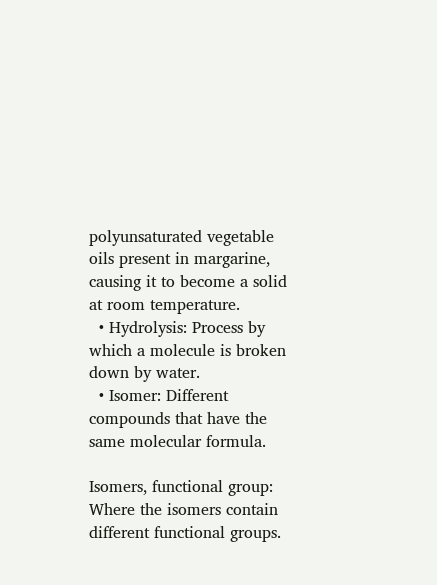polyunsaturated vegetable oils present in margarine, causing it to become a solid at room temperature.
  • Hydrolysis: Process by which a molecule is broken down by water.
  • Isomer: Different compounds that have the same molecular formula.

Isomers, functional group: Where the isomers contain different functional groups.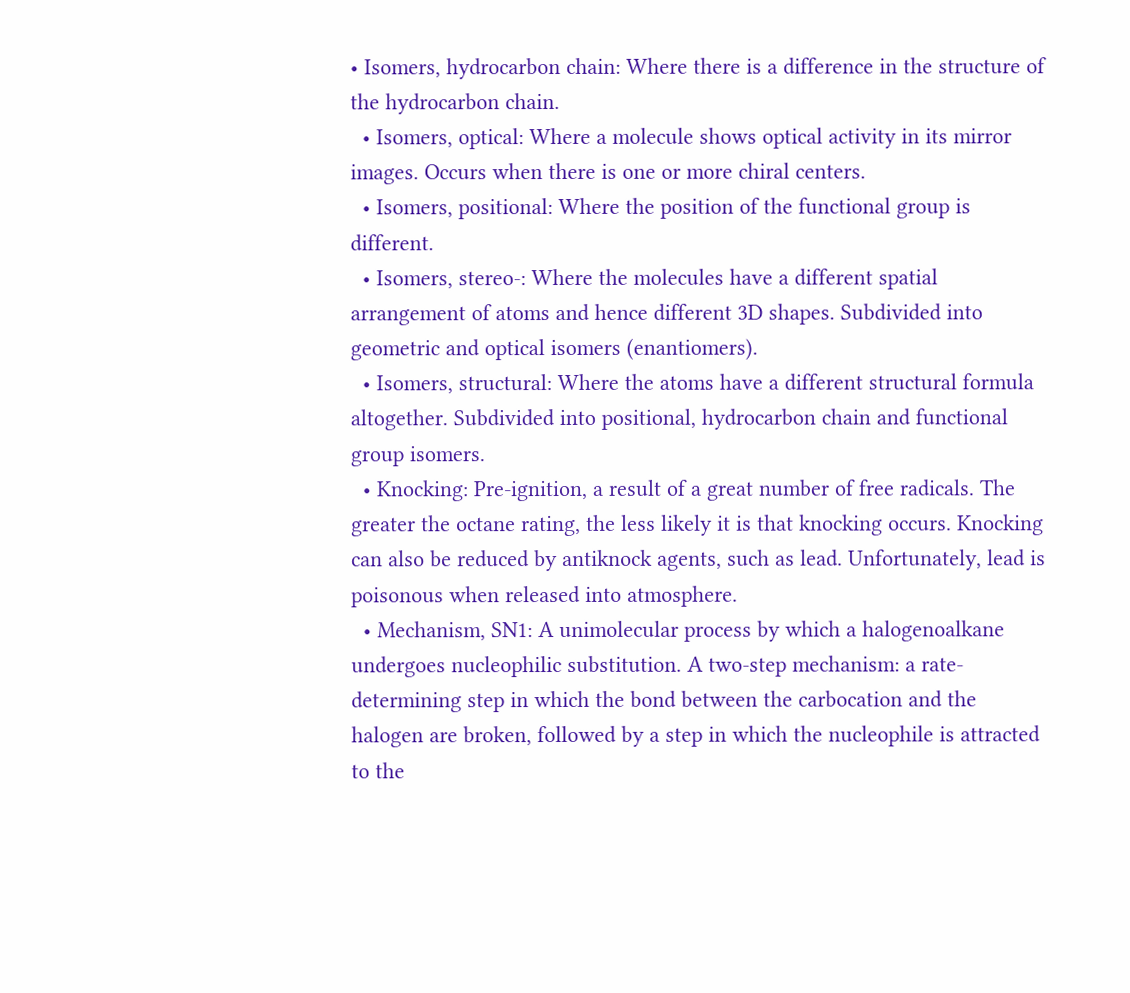• Isomers, hydrocarbon chain: Where there is a difference in the structure of the hydrocarbon chain.
  • Isomers, optical: Where a molecule shows optical activity in its mirror images. Occurs when there is one or more chiral centers.
  • Isomers, positional: Where the position of the functional group is different.
  • Isomers, stereo-: Where the molecules have a different spatial arrangement of atoms and hence different 3D shapes. Subdivided into geometric and optical isomers (enantiomers).
  • Isomers, structural: Where the atoms have a different structural formula altogether. Subdivided into positional, hydrocarbon chain and functional group isomers.
  • Knocking: Pre-ignition, a result of a great number of free radicals. The greater the octane rating, the less likely it is that knocking occurs. Knocking can also be reduced by antiknock agents, such as lead. Unfortunately, lead is poisonous when released into atmosphere.
  • Mechanism, SN1: A unimolecular process by which a halogenoalkane undergoes nucleophilic substitution. A two-step mechanism: a rate-determining step in which the bond between the carbocation and the halogen are broken, followed by a step in which the nucleophile is attracted to the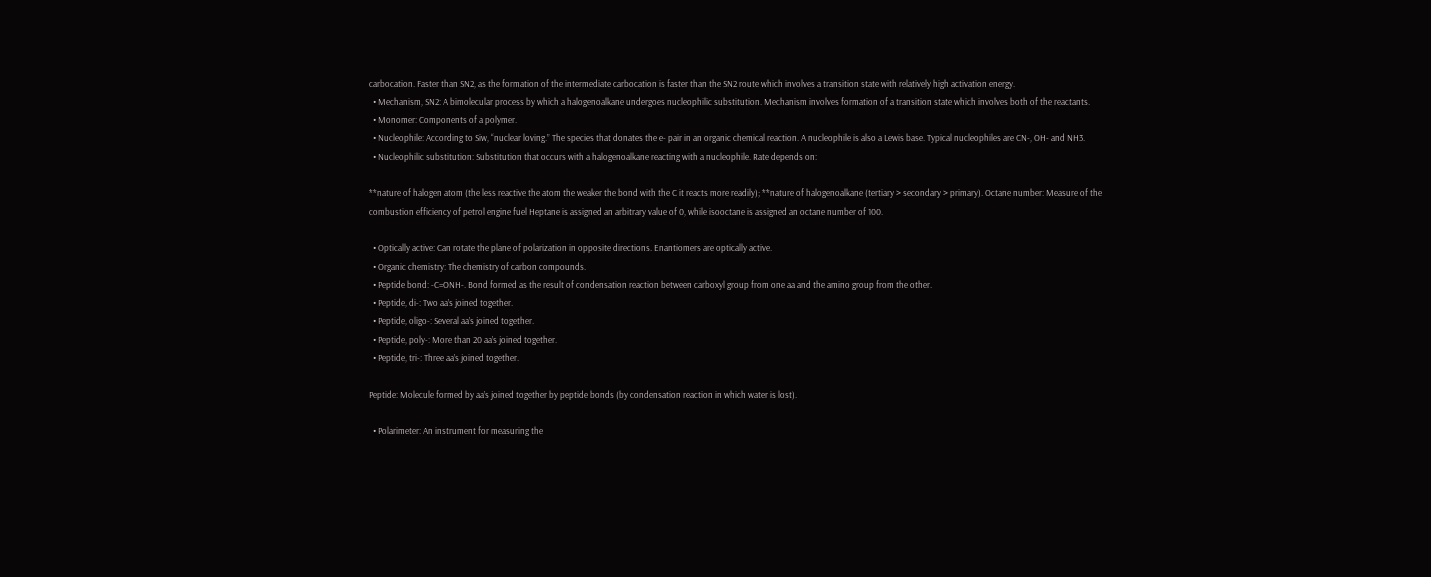carbocation. Faster than SN2, as the formation of the intermediate carbocation is faster than the SN2 route which involves a transition state with relatively high activation energy.
  • Mechanism, SN2: A bimolecular process by which a halogenoalkane undergoes nucleophilic substitution. Mechanism involves formation of a transition state which involves both of the reactants.
  • Monomer: Components of a polymer.
  • Nucleophile: According to Siw, “nuclear loving.” The species that donates the e- pair in an organic chemical reaction. A nucleophile is also a Lewis base. Typical nucleophiles are CN-, OH- and NH3.
  • Nucleophilic substitution: Substitution that occurs with a halogenoalkane reacting with a nucleophile. Rate depends on:

**nature of halogen atom (the less reactive the atom the weaker the bond with the C it reacts more readily); **nature of halogenoalkane (tertiary > secondary > primary). Octane number: Measure of the combustion efficiency of petrol engine fuel Heptane is assigned an arbitrary value of 0, while isooctane is assigned an octane number of 100.

  • Optically active: Can rotate the plane of polarization in opposite directions. Enantiomers are optically active.
  • Organic chemistry: The chemistry of carbon compounds.
  • Peptide bond: -C=ONH-. Bond formed as the result of condensation reaction between carboxyl group from one aa and the amino group from the other.
  • Peptide, di-: Two aa’s joined together.
  • Peptide, oligo-: Several aa’s joined together.
  • Peptide, poly-: More than 20 aa’s joined together.
  • Peptide, tri-: Three aa’s joined together.

Peptide: Molecule formed by aa’s joined together by peptide bonds (by condensation reaction in which water is lost).

  • Polarimeter: An instrument for measuring the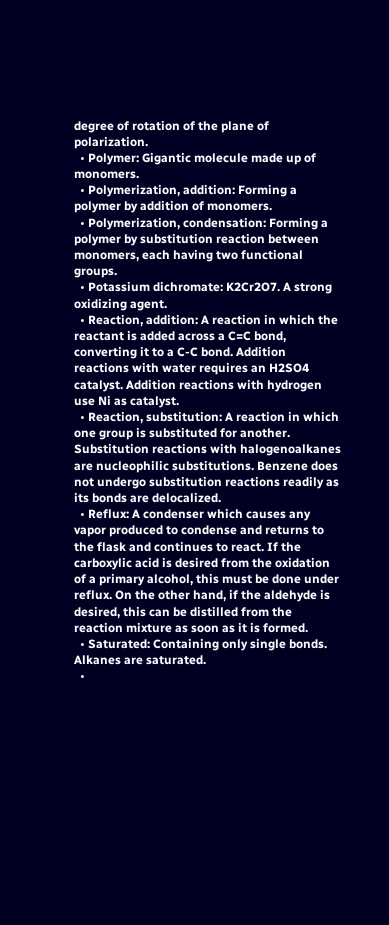degree of rotation of the plane of polarization.
  • Polymer: Gigantic molecule made up of monomers.
  • Polymerization, addition: Forming a polymer by addition of monomers.
  • Polymerization, condensation: Forming a polymer by substitution reaction between monomers, each having two functional groups.
  • Potassium dichromate: K2Cr2O7. A strong oxidizing agent.
  • Reaction, addition: A reaction in which the reactant is added across a C=C bond, converting it to a C-C bond. Addition reactions with water requires an H2SO4 catalyst. Addition reactions with hydrogen use Ni as catalyst.
  • Reaction, substitution: A reaction in which one group is substituted for another. Substitution reactions with halogenoalkanes are nucleophilic substitutions. Benzene does not undergo substitution reactions readily as its bonds are delocalized.
  • Reflux: A condenser which causes any vapor produced to condense and returns to the flask and continues to react. If the carboxylic acid is desired from the oxidation of a primary alcohol, this must be done under reflux. On the other hand, if the aldehyde is desired, this can be distilled from the reaction mixture as soon as it is formed.
  • Saturated: Containing only single bonds. Alkanes are saturated.
  •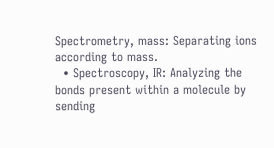Spectrometry, mass: Separating ions according to mass.
  • Spectroscopy, IR: Analyzing the bonds present within a molecule by sending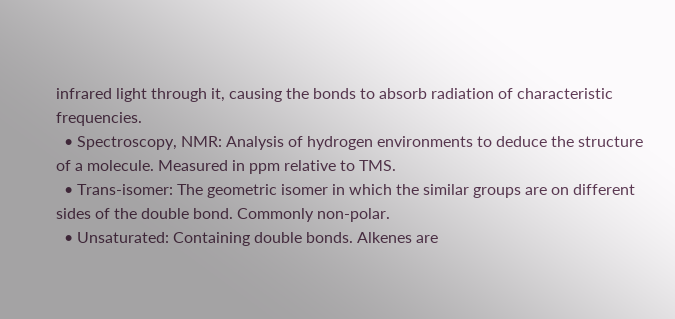infrared light through it, causing the bonds to absorb radiation of characteristic frequencies.
  • Spectroscopy, NMR: Analysis of hydrogen environments to deduce the structure of a molecule. Measured in ppm relative to TMS.
  • Trans-isomer: The geometric isomer in which the similar groups are on different sides of the double bond. Commonly non-polar.
  • Unsaturated: Containing double bonds. Alkenes are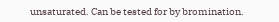unsaturated. Can be tested for by bromination.